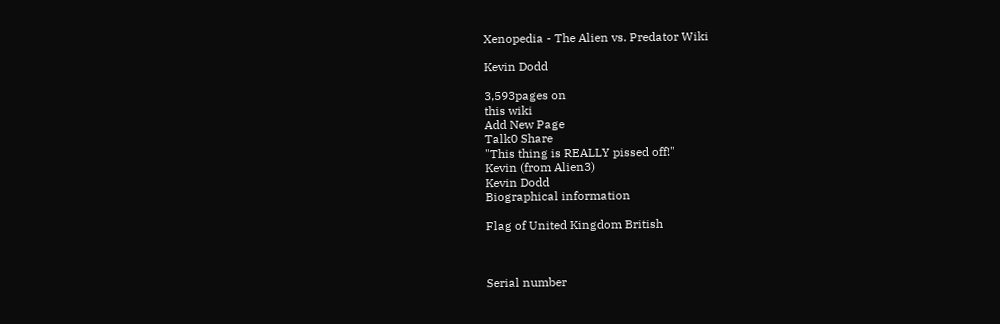Xenopedia - The Alien vs. Predator Wiki

Kevin Dodd

3,593pages on
this wiki
Add New Page
Talk0 Share
"This thing is REALLY pissed off!"
Kevin (from Alien3)
Kevin Dodd
Biographical information

Flag of United Kingdom British



Serial number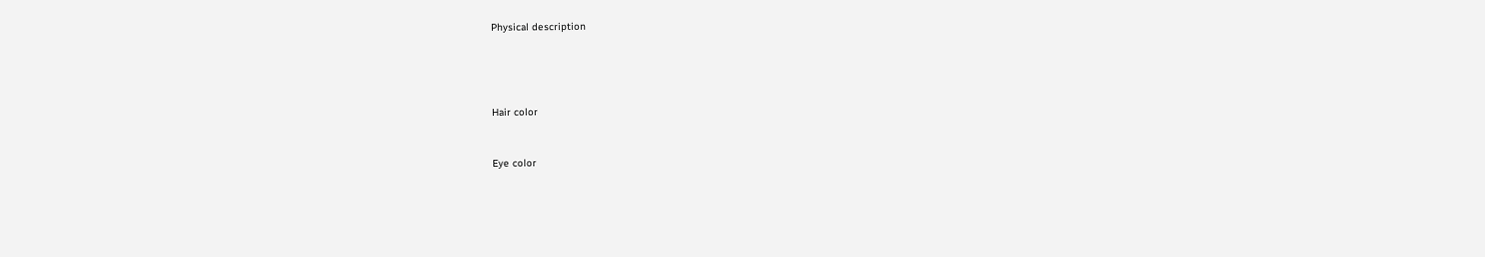Physical description




Hair color


Eye color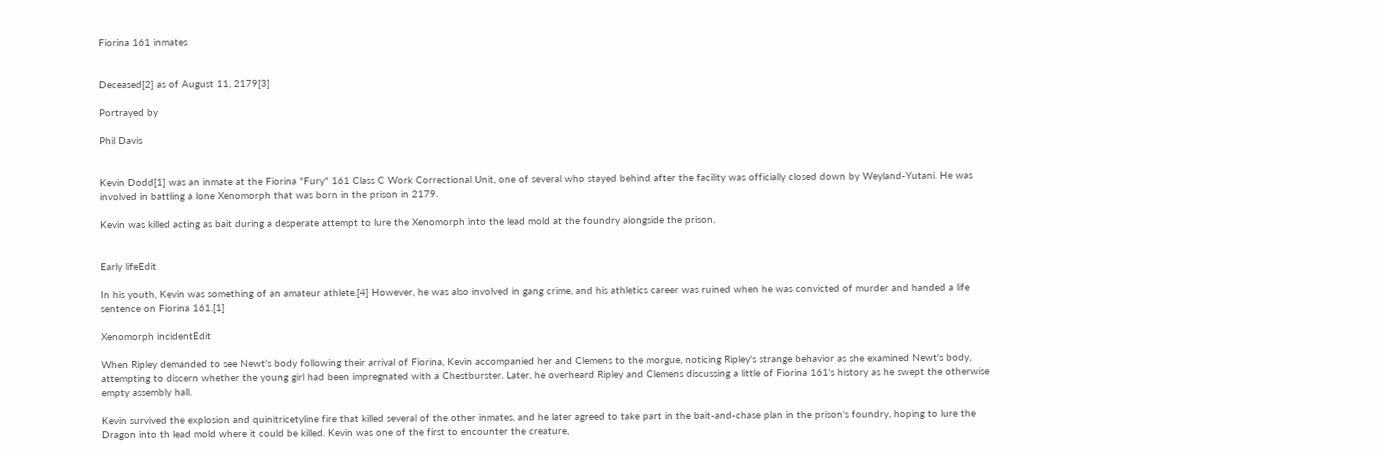Fiorina 161 inmates


Deceased[2] as of August 11, 2179[3]

Portrayed by

Phil Davis


Kevin Dodd[1] was an inmate at the Fiorina "Fury" 161 Class C Work Correctional Unit, one of several who stayed behind after the facility was officially closed down by Weyland-Yutani. He was involved in battling a lone Xenomorph that was born in the prison in 2179.

Kevin was killed acting as bait during a desperate attempt to lure the Xenomorph into the lead mold at the foundry alongside the prison.


Early lifeEdit

In his youth, Kevin was something of an amateur athlete.[4] However, he was also involved in gang crime, and his athletics career was ruined when he was convicted of murder and handed a life sentence on Fiorina 161.[1]

Xenomorph incidentEdit

When Ripley demanded to see Newt's body following their arrival of Fiorina, Kevin accompanied her and Clemens to the morgue, noticing Ripley's strange behavior as she examined Newt's body, attempting to discern whether the young girl had been impregnated with a Chestburster. Later, he overheard Ripley and Clemens discussing a little of Fiorina 161's history as he swept the otherwise empty assembly hall.

Kevin survived the explosion and quinitricetyline fire that killed several of the other inmates, and he later agreed to take part in the bait-and-chase plan in the prison's foundry, hoping to lure the Dragon into th lead mold where it could be killed. Kevin was one of the first to encounter the creature,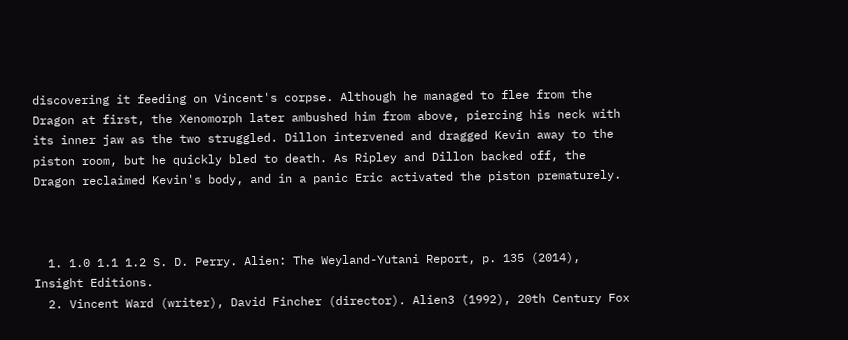discovering it feeding on Vincent's corpse. Although he managed to flee from the Dragon at first, the Xenomorph later ambushed him from above, piercing his neck with its inner jaw as the two struggled. Dillon intervened and dragged Kevin away to the piston room, but he quickly bled to death. As Ripley and Dillon backed off, the Dragon reclaimed Kevin's body, and in a panic Eric activated the piston prematurely.



  1. 1.0 1.1 1.2 S. D. Perry. Alien: The Weyland-Yutani Report, p. 135 (2014), Insight Editions.
  2. Vincent Ward (writer), David Fincher (director). Alien3 (1992), 20th Century Fox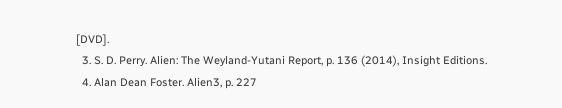[DVD].
  3. S. D. Perry. Alien: The Weyland-Yutani Report, p. 136 (2014), Insight Editions.
  4. Alan Dean Foster. Alien3, p. 227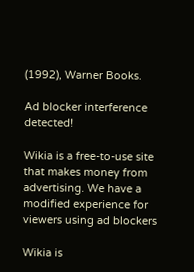(1992), Warner Books.

Ad blocker interference detected!

Wikia is a free-to-use site that makes money from advertising. We have a modified experience for viewers using ad blockers

Wikia is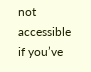not accessible if you’ve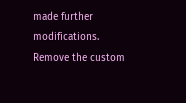made further modifications. Remove the custom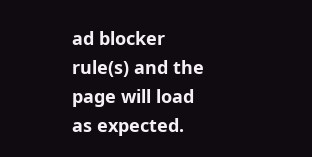ad blocker rule(s) and the page will load as expected.